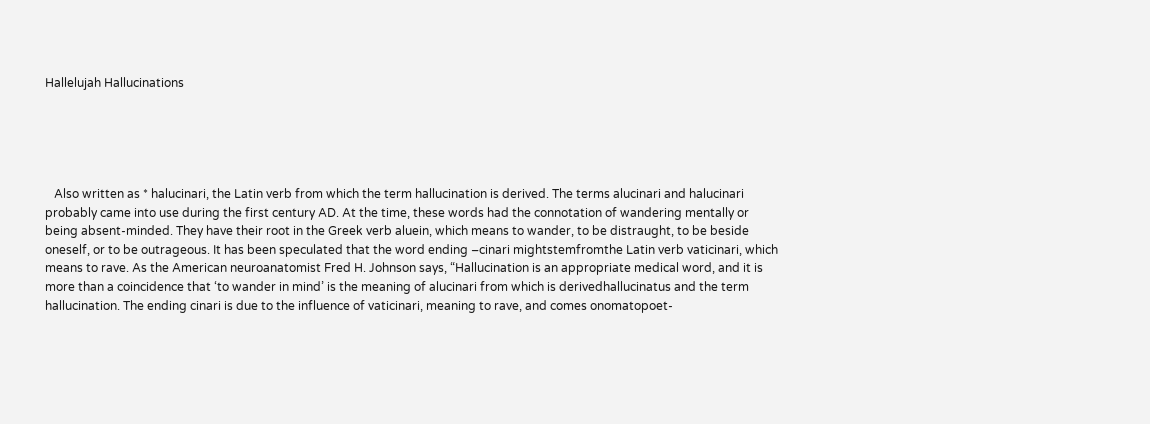Hallelujah Hallucinations





   Also written as * halucinari, the Latin verb from which the term hallucination is derived. The terms alucinari and halucinari probably came into use during the first century AD. At the time, these words had the connotation of wandering mentally or being absent-minded. They have their root in the Greek verb aluein, which means to wander, to be distraught, to be beside oneself, or to be outrageous. It has been speculated that the word ending –cinari mightstemfromthe Latin verb vaticinari, which means to rave. As the American neuroanatomist Fred H. Johnson says, “Hallucination is an appropriate medical word, and it is more than a coincidence that ‘to wander in mind’ is the meaning of alucinari from which is derivedhallucinatus and the term hallucination. The ending cinari is due to the influence of vaticinari, meaning to rave, and comes onomatopoet-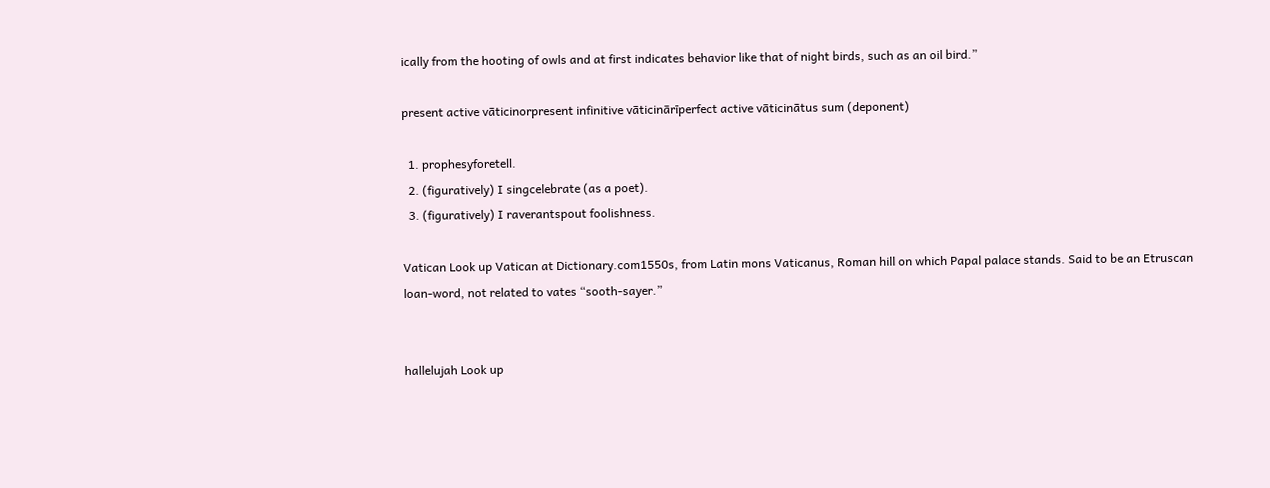ically from the hooting of owls and at first indicates behavior like that of night birds, such as an oil bird.”

present active vāticinorpresent infinitive vāticinārīperfect active vāticinātus sum (deponent)

  1. prophesyforetell.
  2. (figuratively) I singcelebrate (as a poet).
  3. (figuratively) I raverantspout foolishness.

Vatican Look up Vatican at Dictionary.com1550s, from Latin mons Vaticanus, Roman hill on which Papal palace stands. Said to be an Etruscan loan-word, not related to vates “sooth-sayer.”


hallelujah Look up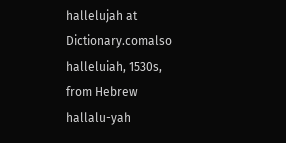hallelujah at Dictionary.comalso halleluiah, 1530s, from Hebrew hallalu-yah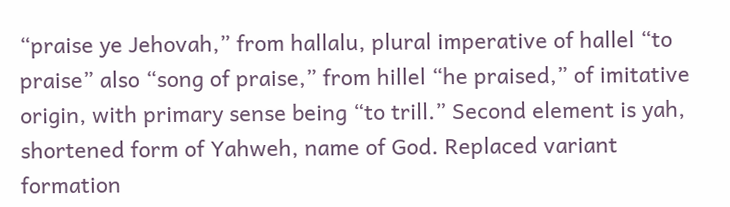“praise ye Jehovah,” from hallalu, plural imperative of hallel “to praise” also “song of praise,” from hillel “he praised,” of imitative origin, with primary sense being “to trill.” Second element is yah, shortened form of Yahweh, name of God. Replaced variant formation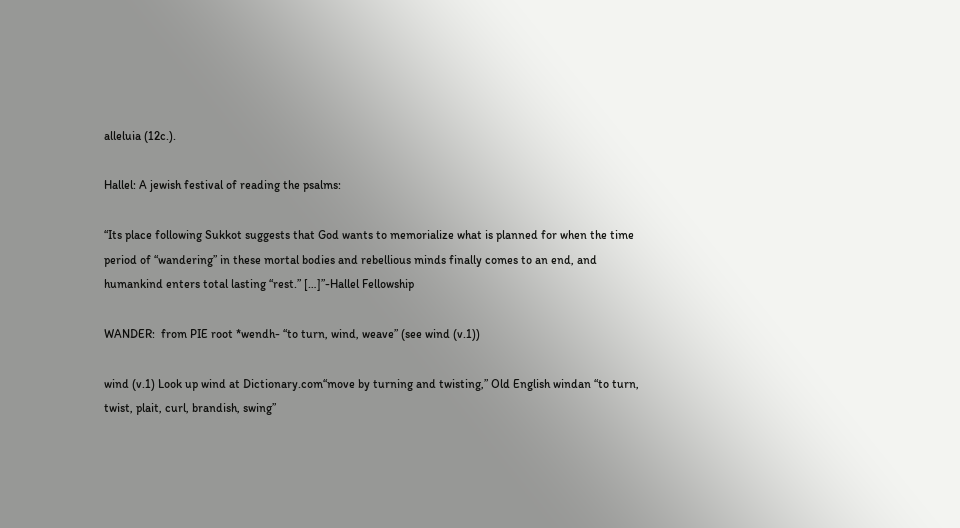alleluia (12c.).

Hallel: A jewish festival of reading the psalms:

“Its place following Sukkot suggests that God wants to memorialize what is planned for when the time period of “wandering” in these mortal bodies and rebellious minds finally comes to an end, and humankind enters total lasting “rest.” […]”-Hallel Fellowship

WANDER:  from PIE root *wendh- “to turn, wind, weave” (see wind (v.1))

wind (v.1) Look up wind at Dictionary.com“move by turning and twisting,” Old English windan “to turn, twist, plait, curl, brandish, swing”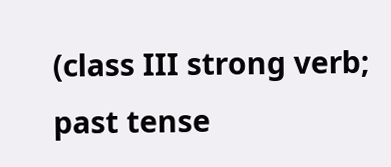(class III strong verb; past tense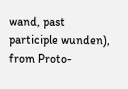wand, past participle wunden), from Proto-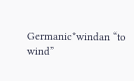Germanic*windan “to wind”